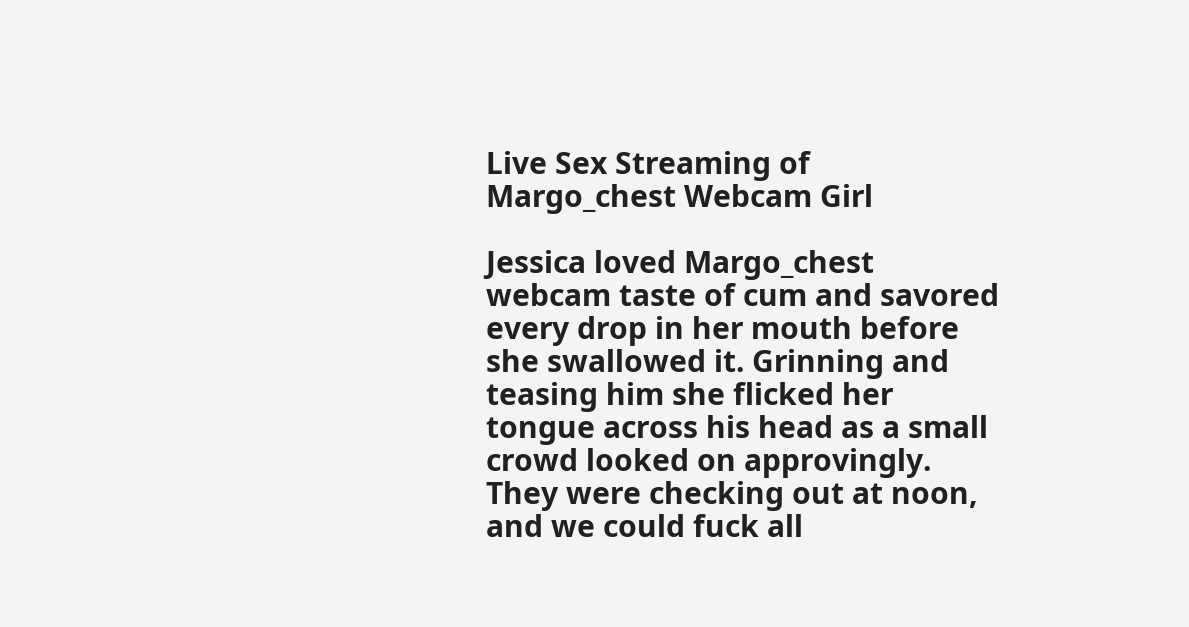Live Sex Streaming of Margo_chest Webcam Girl

Jessica loved Margo_chest webcam taste of cum and savored every drop in her mouth before she swallowed it. Grinning and teasing him she flicked her tongue across his head as a small crowd looked on approvingly. They were checking out at noon, and we could fuck all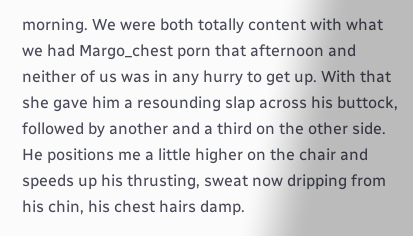morning. We were both totally content with what we had Margo_chest porn that afternoon and neither of us was in any hurry to get up. With that she gave him a resounding slap across his buttock, followed by another and a third on the other side. He positions me a little higher on the chair and speeds up his thrusting, sweat now dripping from his chin, his chest hairs damp.